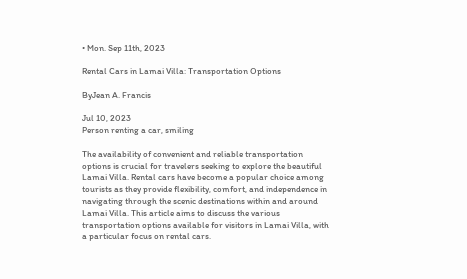• Mon. Sep 11th, 2023

Rental Cars in Lamai Villa: Transportation Options

ByJean A. Francis

Jul 10, 2023
Person renting a car, smiling

The availability of convenient and reliable transportation options is crucial for travelers seeking to explore the beautiful Lamai Villa. Rental cars have become a popular choice among tourists as they provide flexibility, comfort, and independence in navigating through the scenic destinations within and around Lamai Villa. This article aims to discuss the various transportation options available for visitors in Lamai Villa, with a particular focus on rental cars.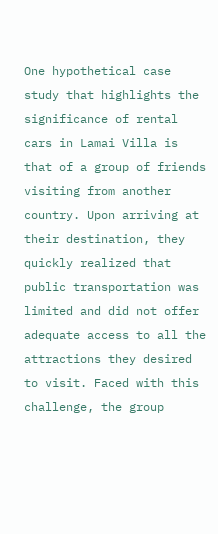One hypothetical case study that highlights the significance of rental cars in Lamai Villa is that of a group of friends visiting from another country. Upon arriving at their destination, they quickly realized that public transportation was limited and did not offer adequate access to all the attractions they desired to visit. Faced with this challenge, the group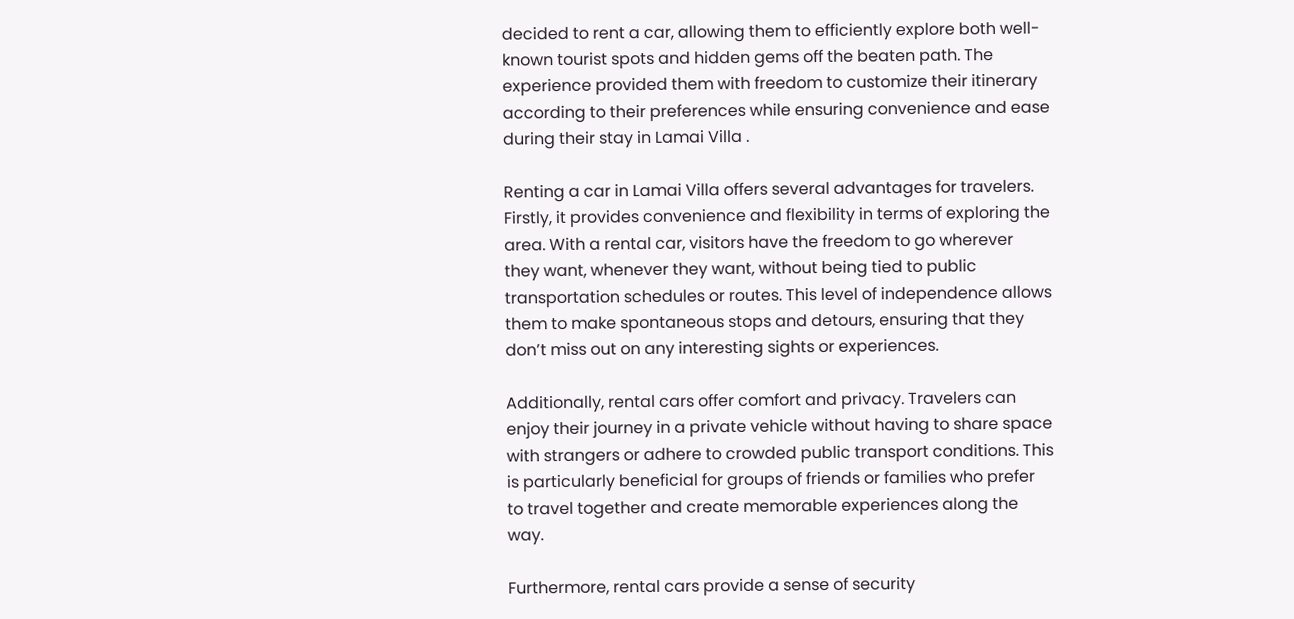decided to rent a car, allowing them to efficiently explore both well-known tourist spots and hidden gems off the beaten path. The experience provided them with freedom to customize their itinerary according to their preferences while ensuring convenience and ease during their stay in Lamai Villa .

Renting a car in Lamai Villa offers several advantages for travelers. Firstly, it provides convenience and flexibility in terms of exploring the area. With a rental car, visitors have the freedom to go wherever they want, whenever they want, without being tied to public transportation schedules or routes. This level of independence allows them to make spontaneous stops and detours, ensuring that they don’t miss out on any interesting sights or experiences.

Additionally, rental cars offer comfort and privacy. Travelers can enjoy their journey in a private vehicle without having to share space with strangers or adhere to crowded public transport conditions. This is particularly beneficial for groups of friends or families who prefer to travel together and create memorable experiences along the way.

Furthermore, rental cars provide a sense of security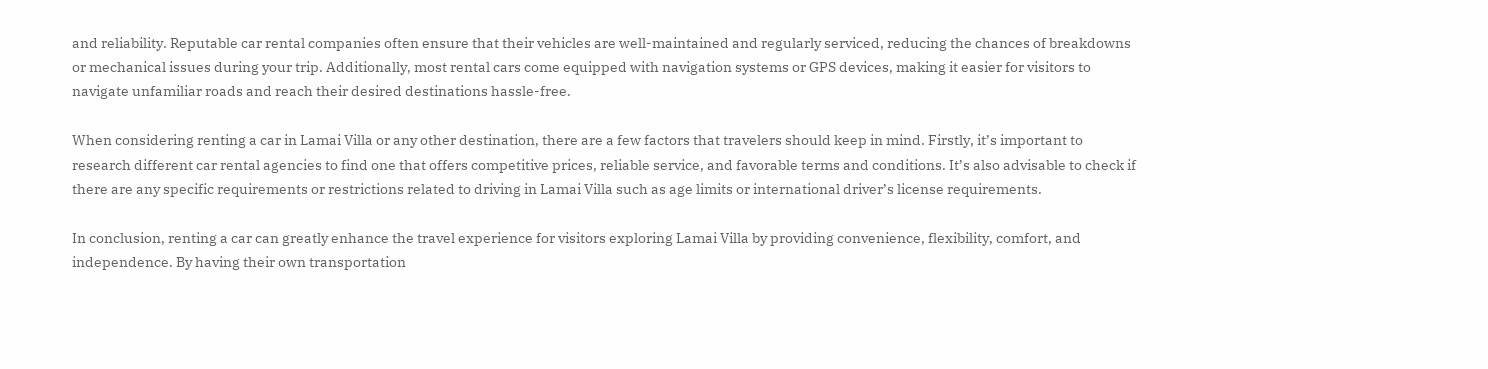and reliability. Reputable car rental companies often ensure that their vehicles are well-maintained and regularly serviced, reducing the chances of breakdowns or mechanical issues during your trip. Additionally, most rental cars come equipped with navigation systems or GPS devices, making it easier for visitors to navigate unfamiliar roads and reach their desired destinations hassle-free.

When considering renting a car in Lamai Villa or any other destination, there are a few factors that travelers should keep in mind. Firstly, it’s important to research different car rental agencies to find one that offers competitive prices, reliable service, and favorable terms and conditions. It’s also advisable to check if there are any specific requirements or restrictions related to driving in Lamai Villa such as age limits or international driver’s license requirements.

In conclusion, renting a car can greatly enhance the travel experience for visitors exploring Lamai Villa by providing convenience, flexibility, comfort, and independence. By having their own transportation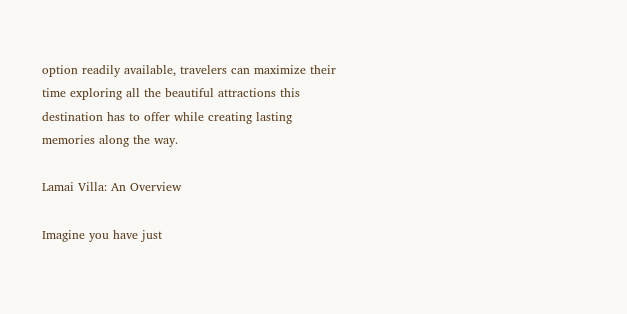option readily available, travelers can maximize their time exploring all the beautiful attractions this destination has to offer while creating lasting memories along the way.

Lamai Villa: An Overview

Imagine you have just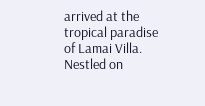arrived at the tropical paradise of Lamai Villa. Nestled on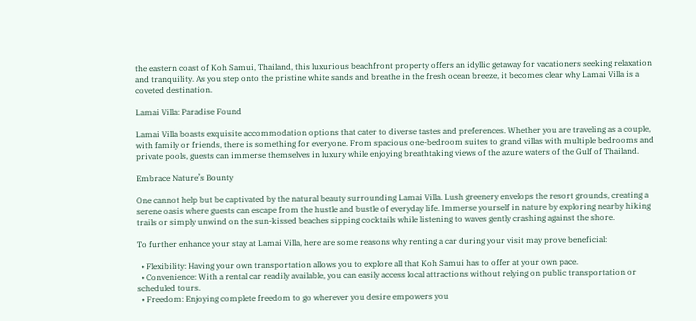the eastern coast of Koh Samui, Thailand, this luxurious beachfront property offers an idyllic getaway for vacationers seeking relaxation and tranquility. As you step onto the pristine white sands and breathe in the fresh ocean breeze, it becomes clear why Lamai Villa is a coveted destination.

Lamai Villa: Paradise Found

Lamai Villa boasts exquisite accommodation options that cater to diverse tastes and preferences. Whether you are traveling as a couple, with family or friends, there is something for everyone. From spacious one-bedroom suites to grand villas with multiple bedrooms and private pools, guests can immerse themselves in luxury while enjoying breathtaking views of the azure waters of the Gulf of Thailand.

Embrace Nature’s Bounty

One cannot help but be captivated by the natural beauty surrounding Lamai Villa. Lush greenery envelops the resort grounds, creating a serene oasis where guests can escape from the hustle and bustle of everyday life. Immerse yourself in nature by exploring nearby hiking trails or simply unwind on the sun-kissed beaches sipping cocktails while listening to waves gently crashing against the shore.

To further enhance your stay at Lamai Villa, here are some reasons why renting a car during your visit may prove beneficial:

  • Flexibility: Having your own transportation allows you to explore all that Koh Samui has to offer at your own pace.
  • Convenience: With a rental car readily available, you can easily access local attractions without relying on public transportation or scheduled tours.
  • Freedom: Enjoying complete freedom to go wherever you desire empowers you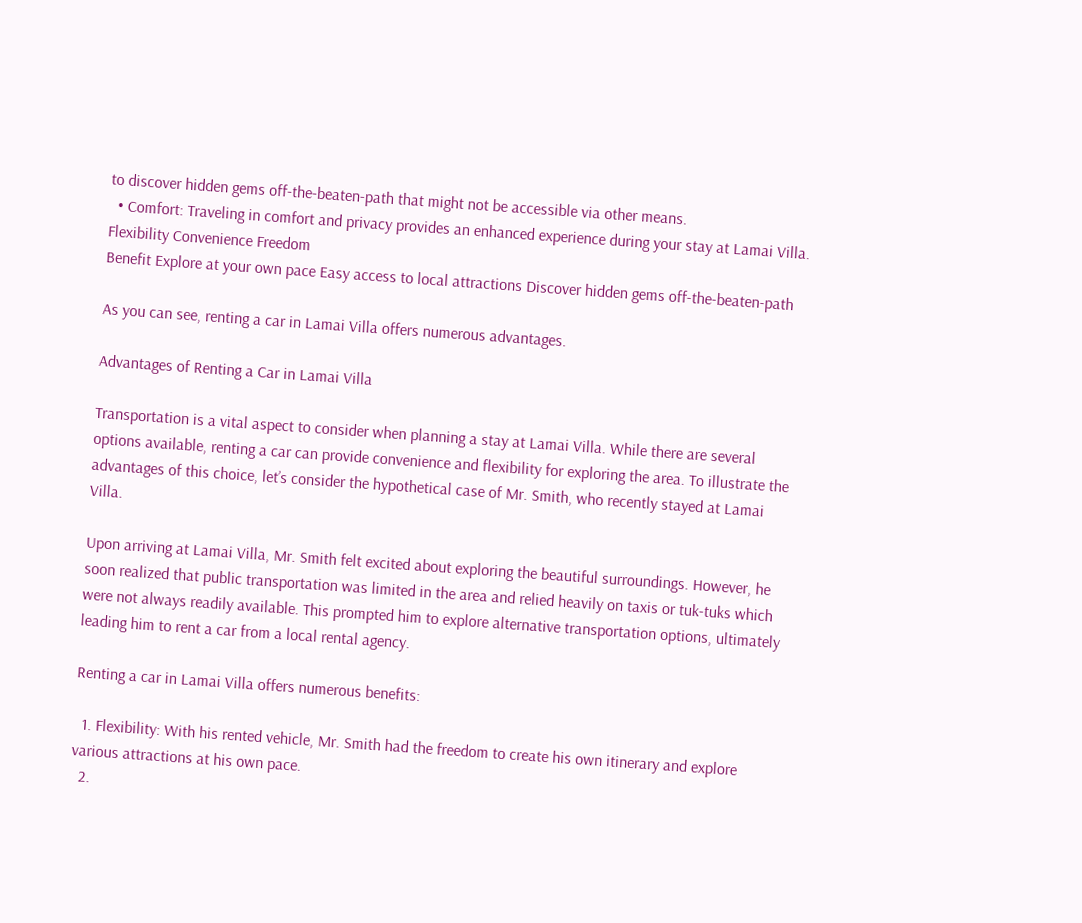to discover hidden gems off-the-beaten-path that might not be accessible via other means.
  • Comfort: Traveling in comfort and privacy provides an enhanced experience during your stay at Lamai Villa.
Flexibility Convenience Freedom
Benefit Explore at your own pace Easy access to local attractions Discover hidden gems off-the-beaten-path

As you can see, renting a car in Lamai Villa offers numerous advantages.

Advantages of Renting a Car in Lamai Villa

Transportation is a vital aspect to consider when planning a stay at Lamai Villa. While there are several options available, renting a car can provide convenience and flexibility for exploring the area. To illustrate the advantages of this choice, let’s consider the hypothetical case of Mr. Smith, who recently stayed at Lamai Villa.

Upon arriving at Lamai Villa, Mr. Smith felt excited about exploring the beautiful surroundings. However, he soon realized that public transportation was limited in the area and relied heavily on taxis or tuk-tuks which were not always readily available. This prompted him to explore alternative transportation options, ultimately leading him to rent a car from a local rental agency.

Renting a car in Lamai Villa offers numerous benefits:

  1. Flexibility: With his rented vehicle, Mr. Smith had the freedom to create his own itinerary and explore various attractions at his own pace.
  2.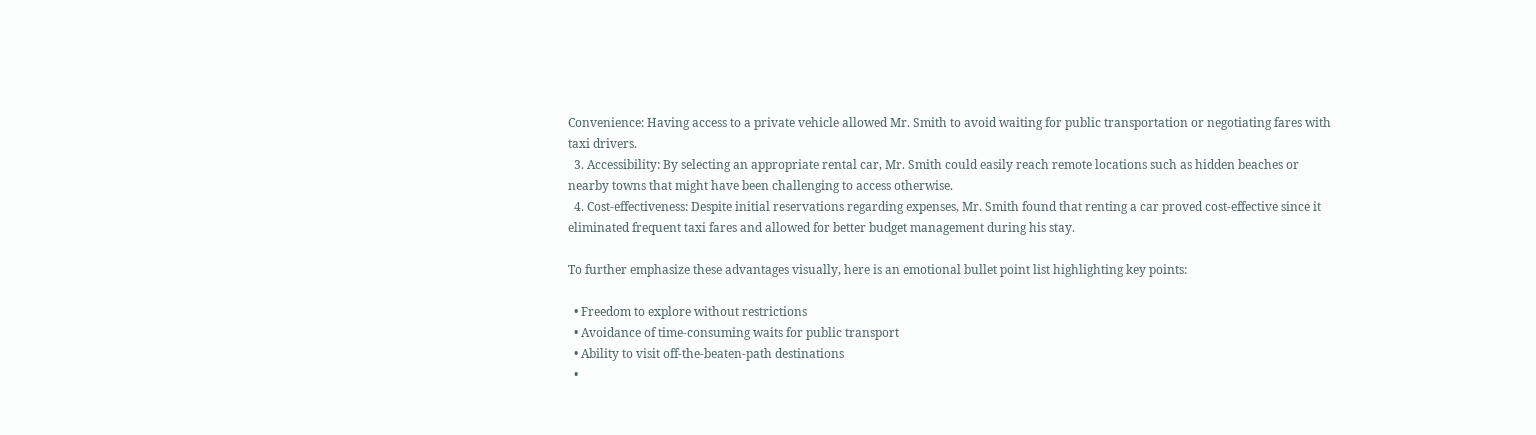Convenience: Having access to a private vehicle allowed Mr. Smith to avoid waiting for public transportation or negotiating fares with taxi drivers.
  3. Accessibility: By selecting an appropriate rental car, Mr. Smith could easily reach remote locations such as hidden beaches or nearby towns that might have been challenging to access otherwise.
  4. Cost-effectiveness: Despite initial reservations regarding expenses, Mr. Smith found that renting a car proved cost-effective since it eliminated frequent taxi fares and allowed for better budget management during his stay.

To further emphasize these advantages visually, here is an emotional bullet point list highlighting key points:

  • Freedom to explore without restrictions
  • Avoidance of time-consuming waits for public transport
  • Ability to visit off-the-beaten-path destinations
  •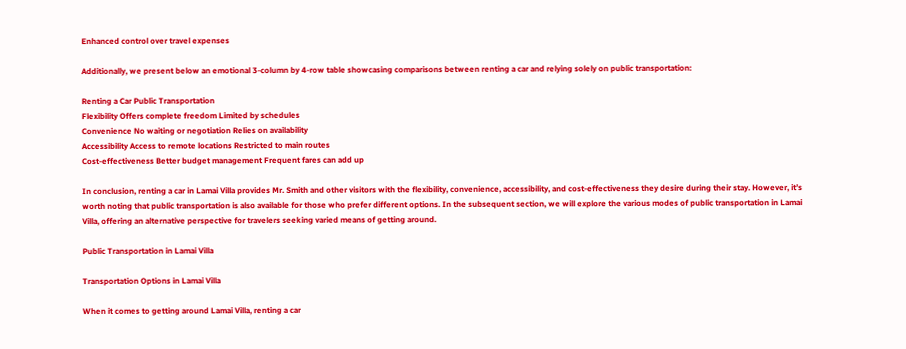Enhanced control over travel expenses

Additionally, we present below an emotional 3-column by 4-row table showcasing comparisons between renting a car and relying solely on public transportation:

Renting a Car Public Transportation
Flexibility Offers complete freedom Limited by schedules
Convenience No waiting or negotiation Relies on availability
Accessibility Access to remote locations Restricted to main routes
Cost-effectiveness Better budget management Frequent fares can add up

In conclusion, renting a car in Lamai Villa provides Mr. Smith and other visitors with the flexibility, convenience, accessibility, and cost-effectiveness they desire during their stay. However, it’s worth noting that public transportation is also available for those who prefer different options. In the subsequent section, we will explore the various modes of public transportation in Lamai Villa, offering an alternative perspective for travelers seeking varied means of getting around.

Public Transportation in Lamai Villa

Transportation Options in Lamai Villa

When it comes to getting around Lamai Villa, renting a car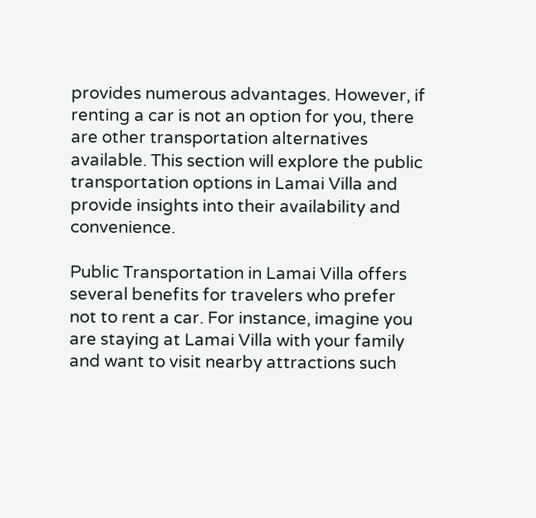provides numerous advantages. However, if renting a car is not an option for you, there are other transportation alternatives available. This section will explore the public transportation options in Lamai Villa and provide insights into their availability and convenience.

Public Transportation in Lamai Villa offers several benefits for travelers who prefer not to rent a car. For instance, imagine you are staying at Lamai Villa with your family and want to visit nearby attractions such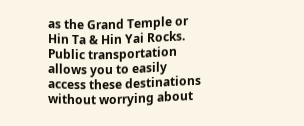as the Grand Temple or Hin Ta & Hin Yai Rocks. Public transportation allows you to easily access these destinations without worrying about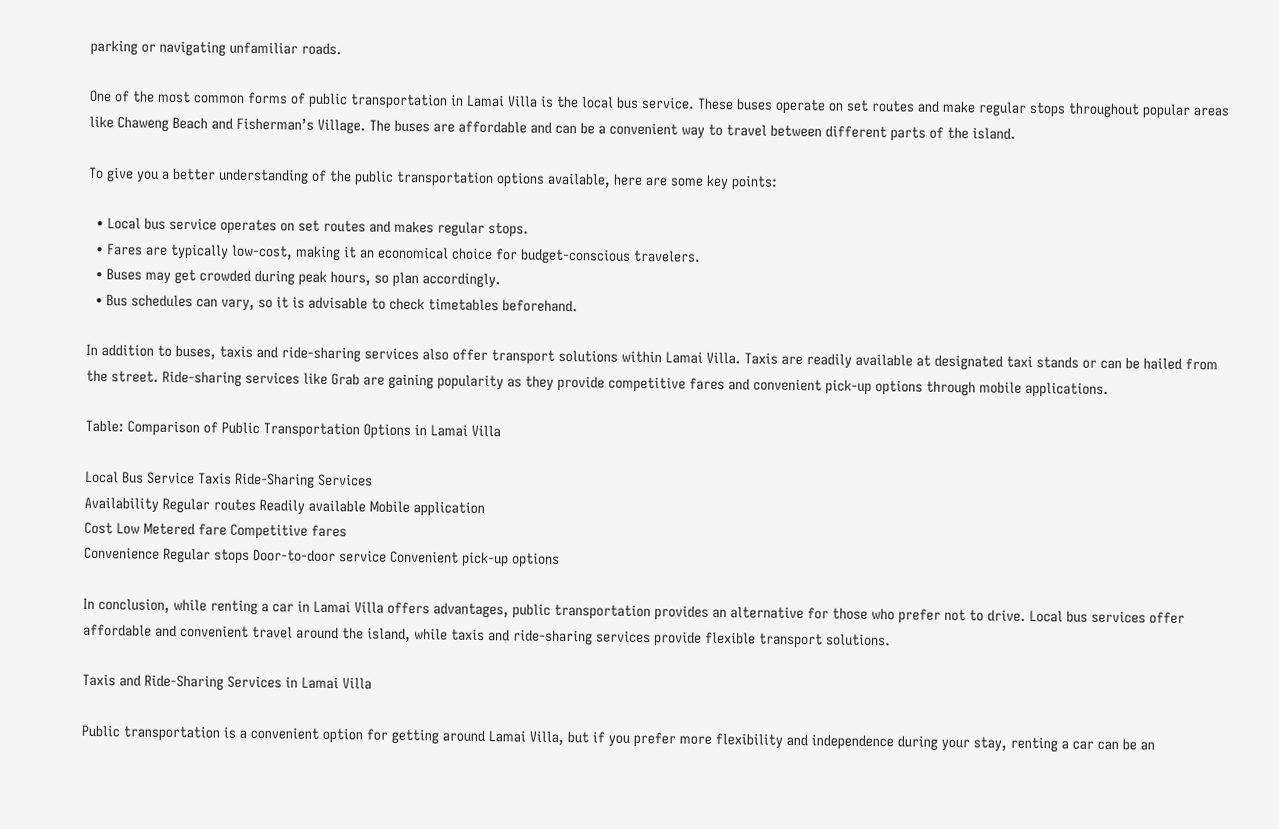parking or navigating unfamiliar roads.

One of the most common forms of public transportation in Lamai Villa is the local bus service. These buses operate on set routes and make regular stops throughout popular areas like Chaweng Beach and Fisherman’s Village. The buses are affordable and can be a convenient way to travel between different parts of the island.

To give you a better understanding of the public transportation options available, here are some key points:

  • Local bus service operates on set routes and makes regular stops.
  • Fares are typically low-cost, making it an economical choice for budget-conscious travelers.
  • Buses may get crowded during peak hours, so plan accordingly.
  • Bus schedules can vary, so it is advisable to check timetables beforehand.

In addition to buses, taxis and ride-sharing services also offer transport solutions within Lamai Villa. Taxis are readily available at designated taxi stands or can be hailed from the street. Ride-sharing services like Grab are gaining popularity as they provide competitive fares and convenient pick-up options through mobile applications.

Table: Comparison of Public Transportation Options in Lamai Villa

Local Bus Service Taxis Ride-Sharing Services
Availability Regular routes Readily available Mobile application
Cost Low Metered fare Competitive fares
Convenience Regular stops Door-to-door service Convenient pick-up options

In conclusion, while renting a car in Lamai Villa offers advantages, public transportation provides an alternative for those who prefer not to drive. Local bus services offer affordable and convenient travel around the island, while taxis and ride-sharing services provide flexible transport solutions.

Taxis and Ride-Sharing Services in Lamai Villa

Public transportation is a convenient option for getting around Lamai Villa, but if you prefer more flexibility and independence during your stay, renting a car can be an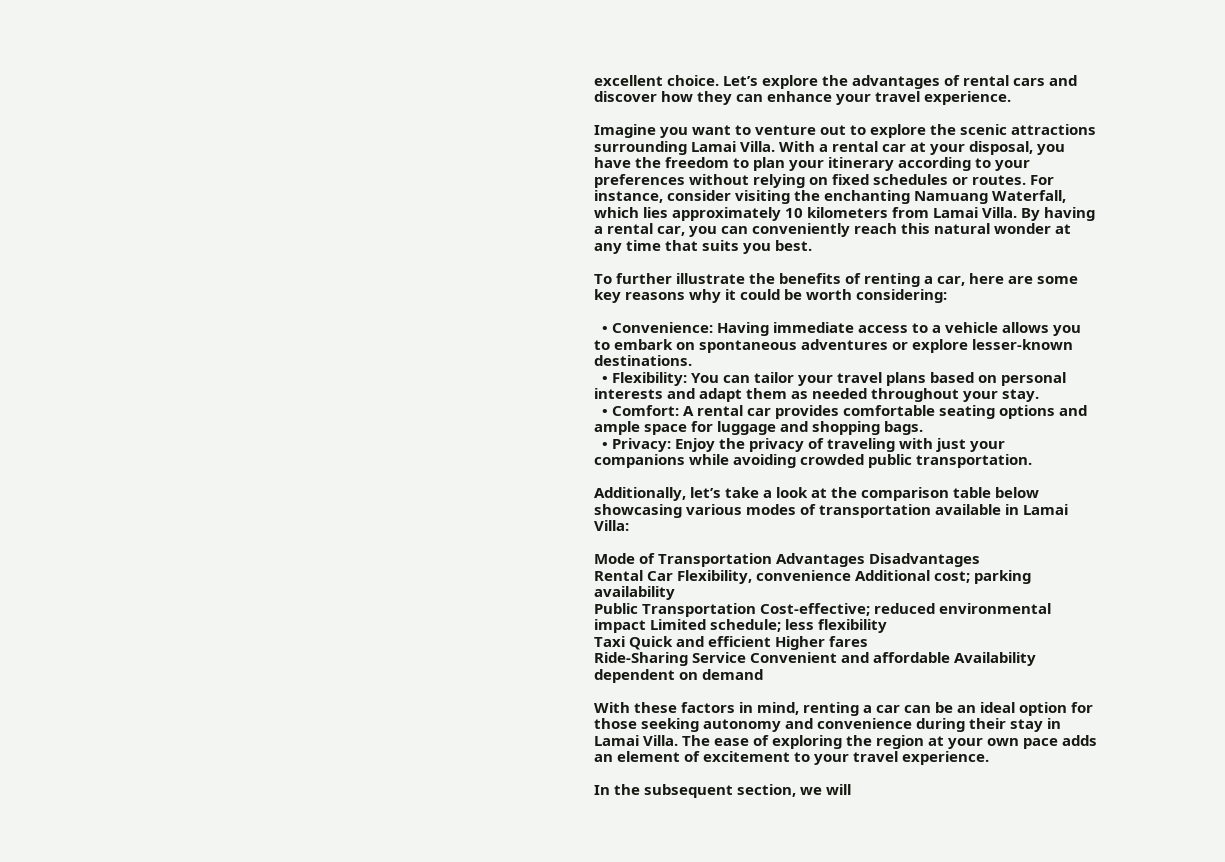excellent choice. Let’s explore the advantages of rental cars and discover how they can enhance your travel experience.

Imagine you want to venture out to explore the scenic attractions surrounding Lamai Villa. With a rental car at your disposal, you have the freedom to plan your itinerary according to your preferences without relying on fixed schedules or routes. For instance, consider visiting the enchanting Namuang Waterfall, which lies approximately 10 kilometers from Lamai Villa. By having a rental car, you can conveniently reach this natural wonder at any time that suits you best.

To further illustrate the benefits of renting a car, here are some key reasons why it could be worth considering:

  • Convenience: Having immediate access to a vehicle allows you to embark on spontaneous adventures or explore lesser-known destinations.
  • Flexibility: You can tailor your travel plans based on personal interests and adapt them as needed throughout your stay.
  • Comfort: A rental car provides comfortable seating options and ample space for luggage and shopping bags.
  • Privacy: Enjoy the privacy of traveling with just your companions while avoiding crowded public transportation.

Additionally, let’s take a look at the comparison table below showcasing various modes of transportation available in Lamai Villa:

Mode of Transportation Advantages Disadvantages
Rental Car Flexibility, convenience Additional cost; parking availability
Public Transportation Cost-effective; reduced environmental impact Limited schedule; less flexibility
Taxi Quick and efficient Higher fares
Ride-Sharing Service Convenient and affordable Availability dependent on demand

With these factors in mind, renting a car can be an ideal option for those seeking autonomy and convenience during their stay in Lamai Villa. The ease of exploring the region at your own pace adds an element of excitement to your travel experience.

In the subsequent section, we will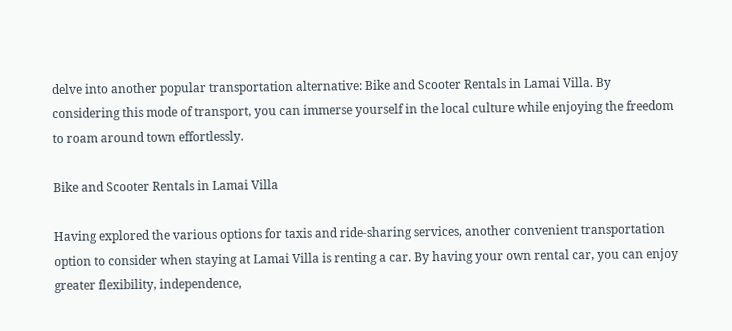delve into another popular transportation alternative: Bike and Scooter Rentals in Lamai Villa. By considering this mode of transport, you can immerse yourself in the local culture while enjoying the freedom to roam around town effortlessly.

Bike and Scooter Rentals in Lamai Villa

Having explored the various options for taxis and ride-sharing services, another convenient transportation option to consider when staying at Lamai Villa is renting a car. By having your own rental car, you can enjoy greater flexibility, independence,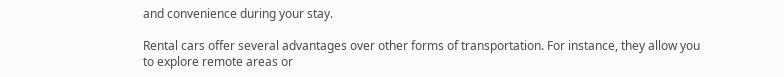and convenience during your stay.

Rental cars offer several advantages over other forms of transportation. For instance, they allow you to explore remote areas or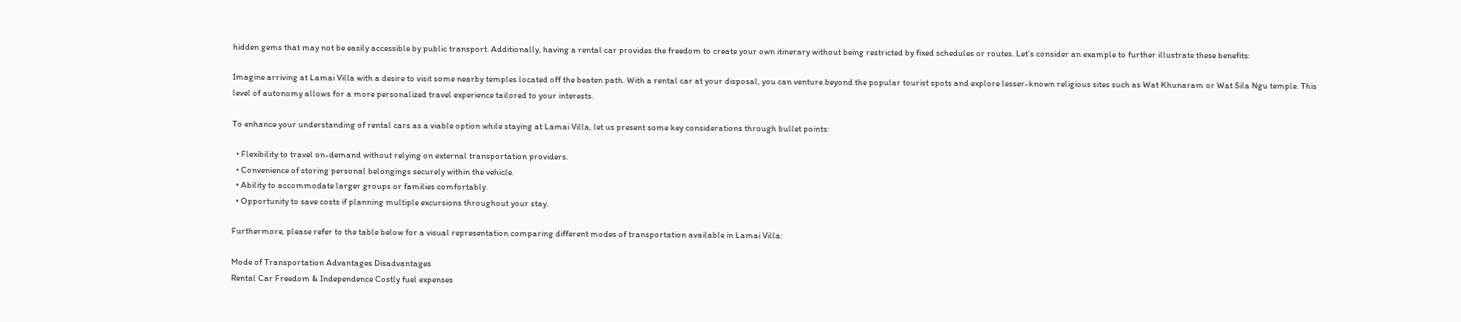hidden gems that may not be easily accessible by public transport. Additionally, having a rental car provides the freedom to create your own itinerary without being restricted by fixed schedules or routes. Let’s consider an example to further illustrate these benefits:

Imagine arriving at Lamai Villa with a desire to visit some nearby temples located off the beaten path. With a rental car at your disposal, you can venture beyond the popular tourist spots and explore lesser-known religious sites such as Wat Khunaram or Wat Sila Ngu temple. This level of autonomy allows for a more personalized travel experience tailored to your interests.

To enhance your understanding of rental cars as a viable option while staying at Lamai Villa, let us present some key considerations through bullet points:

  • Flexibility to travel on-demand without relying on external transportation providers.
  • Convenience of storing personal belongings securely within the vehicle.
  • Ability to accommodate larger groups or families comfortably.
  • Opportunity to save costs if planning multiple excursions throughout your stay.

Furthermore, please refer to the table below for a visual representation comparing different modes of transportation available in Lamai Villa:

Mode of Transportation Advantages Disadvantages
Rental Car Freedom & Independence Costly fuel expenses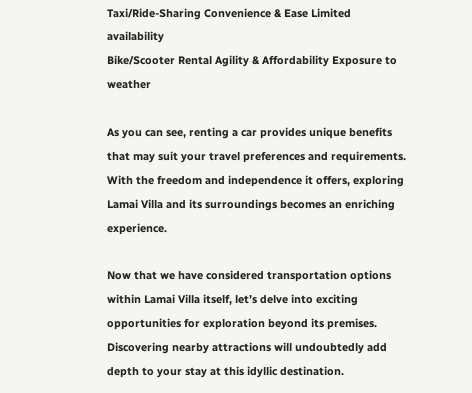Taxi/Ride-Sharing Convenience & Ease Limited availability
Bike/Scooter Rental Agility & Affordability Exposure to weather

As you can see, renting a car provides unique benefits that may suit your travel preferences and requirements. With the freedom and independence it offers, exploring Lamai Villa and its surroundings becomes an enriching experience.

Now that we have considered transportation options within Lamai Villa itself, let’s delve into exciting opportunities for exploration beyond its premises. Discovering nearby attractions will undoubtedly add depth to your stay at this idyllic destination.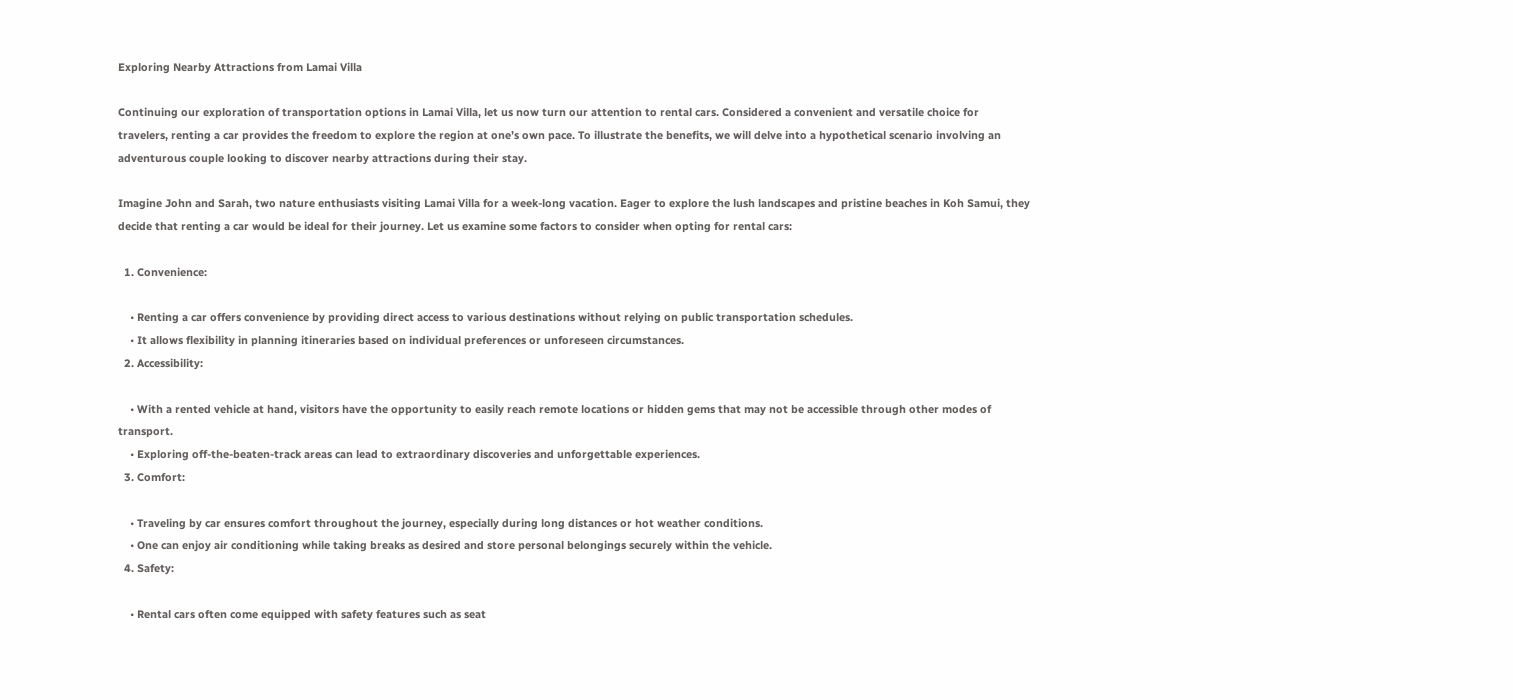Exploring Nearby Attractions from Lamai Villa

Continuing our exploration of transportation options in Lamai Villa, let us now turn our attention to rental cars. Considered a convenient and versatile choice for travelers, renting a car provides the freedom to explore the region at one’s own pace. To illustrate the benefits, we will delve into a hypothetical scenario involving an adventurous couple looking to discover nearby attractions during their stay.

Imagine John and Sarah, two nature enthusiasts visiting Lamai Villa for a week-long vacation. Eager to explore the lush landscapes and pristine beaches in Koh Samui, they decide that renting a car would be ideal for their journey. Let us examine some factors to consider when opting for rental cars:

  1. Convenience:

    • Renting a car offers convenience by providing direct access to various destinations without relying on public transportation schedules.
    • It allows flexibility in planning itineraries based on individual preferences or unforeseen circumstances.
  2. Accessibility:

    • With a rented vehicle at hand, visitors have the opportunity to easily reach remote locations or hidden gems that may not be accessible through other modes of transport.
    • Exploring off-the-beaten-track areas can lead to extraordinary discoveries and unforgettable experiences.
  3. Comfort:

    • Traveling by car ensures comfort throughout the journey, especially during long distances or hot weather conditions.
    • One can enjoy air conditioning while taking breaks as desired and store personal belongings securely within the vehicle.
  4. Safety:

    • Rental cars often come equipped with safety features such as seat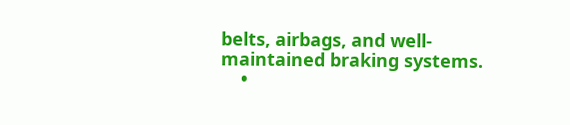belts, airbags, and well-maintained braking systems.
    •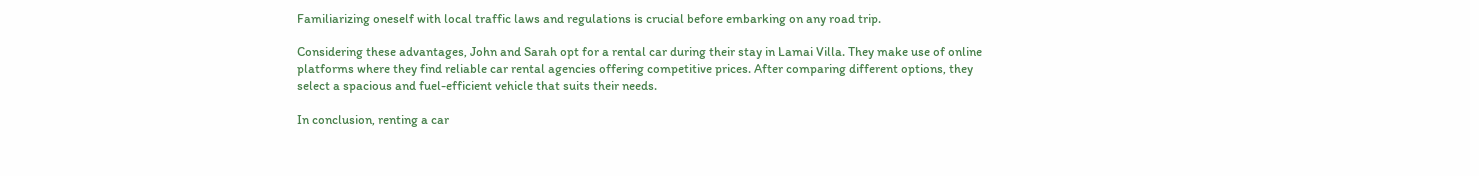Familiarizing oneself with local traffic laws and regulations is crucial before embarking on any road trip.

Considering these advantages, John and Sarah opt for a rental car during their stay in Lamai Villa. They make use of online platforms where they find reliable car rental agencies offering competitive prices. After comparing different options, they select a spacious and fuel-efficient vehicle that suits their needs.

In conclusion, renting a car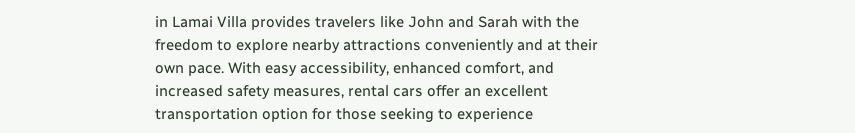in Lamai Villa provides travelers like John and Sarah with the freedom to explore nearby attractions conveniently and at their own pace. With easy accessibility, enhanced comfort, and increased safety measures, rental cars offer an excellent transportation option for those seeking to experience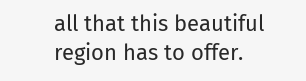all that this beautiful region has to offer.